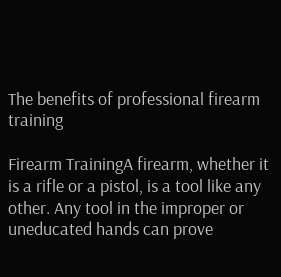The benefits of professional firearm training

Firearm TrainingA firearm, whether it is a rifle or a pistol, is a tool like any other. Any tool in the improper or uneducated hands can prove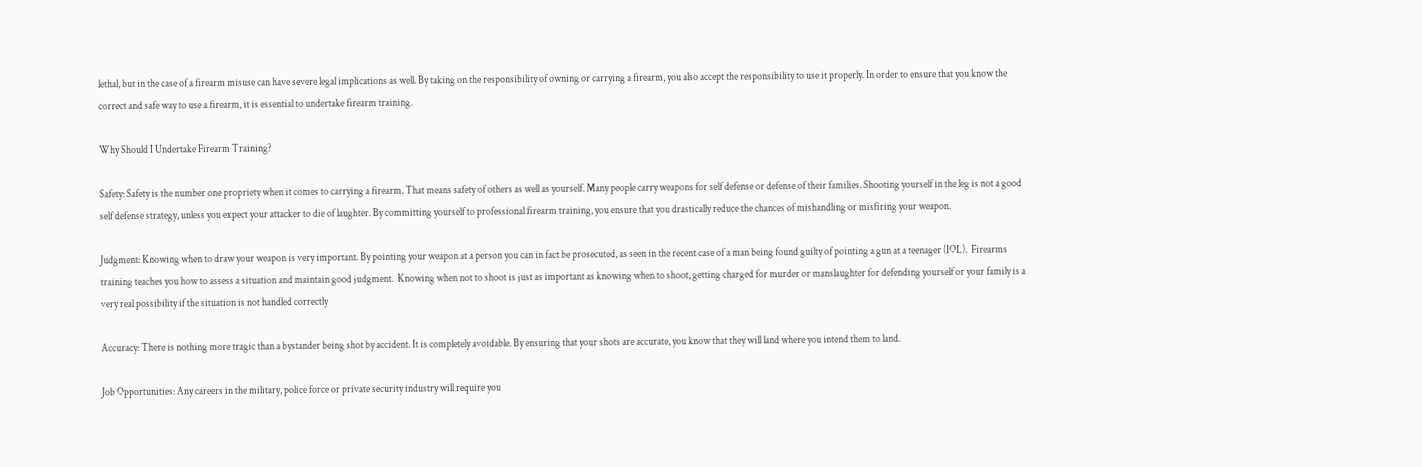lethal, but in the case of a firearm misuse can have severe legal implications as well. By taking on the responsibility of owning or carrying a firearm, you also accept the responsibility to use it properly. In order to ensure that you know the correct and safe way to use a firearm, it is essential to undertake firearm training.

Why Should I Undertake Firearm Training?

Safety: Safety is the number one propriety when it comes to carrying a firearm. That means safety of others as well as yourself. Many people carry weapons for self defense or defense of their families. Shooting yourself in the leg is not a good self defense strategy, unless you expect your attacker to die of laughter. By committing yourself to professional firearm training, you ensure that you drastically reduce the chances of mishandling or misfiring your weapon.

Judgment: Knowing when to draw your weapon is very important. By pointing your weapon at a person you can in fact be prosecuted, as seen in the recent case of a man being found guilty of pointing a gun at a teenager (IOL).  Firearms training teaches you how to assess a situation and maintain good judgment.  Knowing when not to shoot is just as important as knowing when to shoot, getting charged for murder or manslaughter for defending yourself or your family is a very real possibility if the situation is not handled correctly

Accuracy: There is nothing more tragic than a bystander being shot by accident. It is completely avoidable. By ensuring that your shots are accurate, you know that they will land where you intend them to land.

Job Opportunities: Any careers in the military, police force or private security industry will require you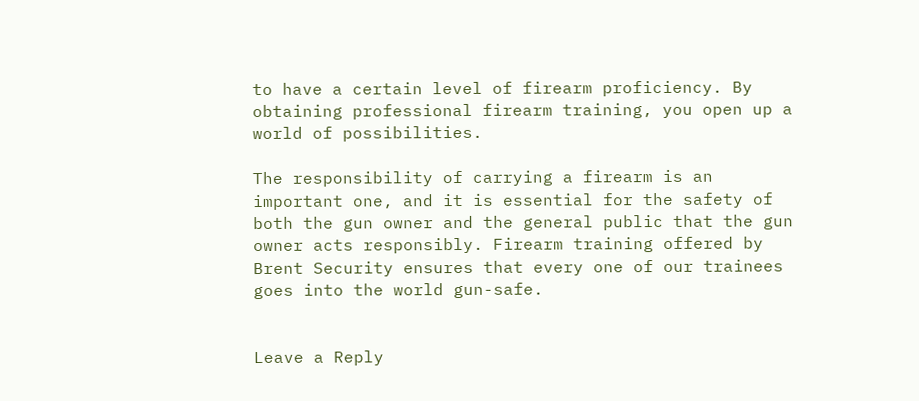to have a certain level of firearm proficiency. By obtaining professional firearm training, you open up a world of possibilities.

The responsibility of carrying a firearm is an important one, and it is essential for the safety of both the gun owner and the general public that the gun owner acts responsibly. Firearm training offered by Brent Security ensures that every one of our trainees goes into the world gun-safe.


Leave a Reply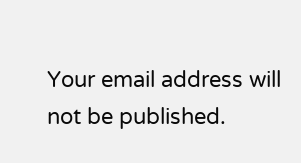Your email address will not be published.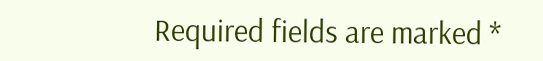Required fields are marked *